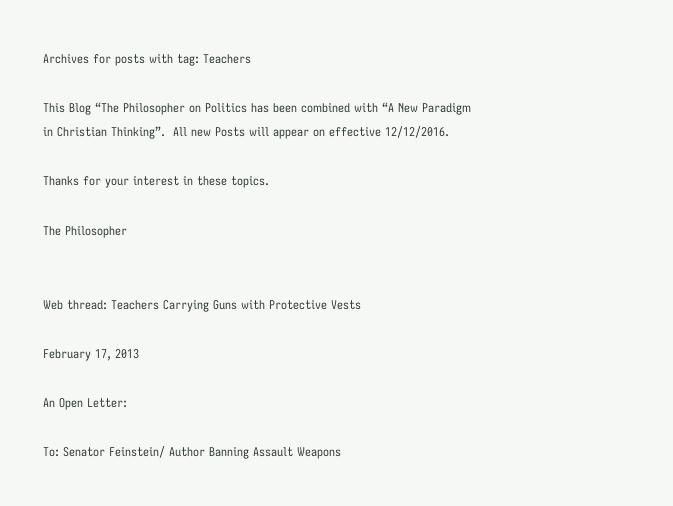Archives for posts with tag: Teachers

This Blog “The Philosopher on Politics has been combined with “A New Paradigm in Christian Thinking”.  All new Posts will appear on effective 12/12/2016.

Thanks for your interest in these topics.

The Philosopher


Web thread: Teachers Carrying Guns with Protective Vests

February 17, 2013

An Open Letter:

To: Senator Feinstein/ Author Banning Assault Weapons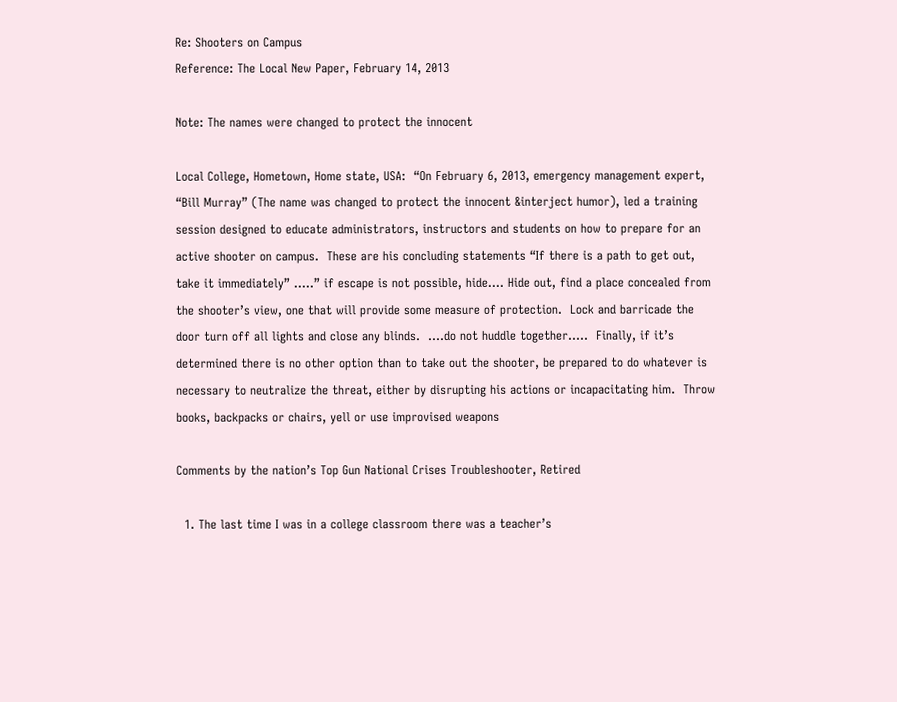Re: Shooters on Campus
Reference: The Local New Paper, February 14, 2013

Note: The names were changed to protect the innocent

Local College, Hometown, Home state, USA:  “On February 6, 2013, emergency management expert, “Bill Murray” (The name was changed to protect the innocent &interject humor), led a training session designed to educate administrators, instructors and students on how to prepare for an active shooter on campus.  These are his concluding statements “If there is a path to get out, take it immediately” …..” if escape is not possible, hide…. Hide out, find a place concealed from the shooter’s view, one that will provide some measure of protection.  Lock and barricade the door turn off all lights and close any blinds.  ….do not huddle together…..  Finally, if it’s determined there is no other option than to take out the shooter, be prepared to do whatever is necessary to neutralize the threat, either by disrupting his actions or incapacitating him.  Throw books, backpacks or chairs, yell or use improvised weapons

Comments by the nation’s Top Gun National Crises Troubleshooter, Retired

  1. The last time I was in a college classroom there was a teacher’s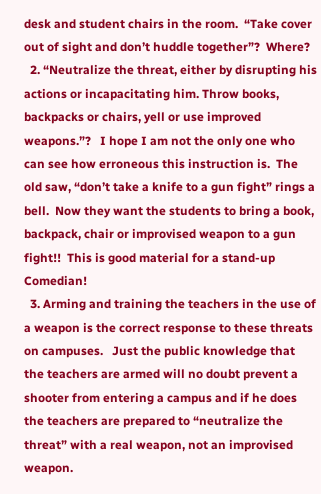desk and student chairs in the room.  “Take cover out of sight and don’t huddle together”?  Where?
  2. “Neutralize the threat, either by disrupting his actions or incapacitating him. Throw books, backpacks or chairs, yell or use improved weapons.”?   I hope I am not the only one who can see how erroneous this instruction is.  The old saw, “don’t take a knife to a gun fight” rings a bell.  Now they want the students to bring a book, backpack, chair or improvised weapon to a gun fight!!  This is good material for a stand-up Comedian!
  3. Arming and training the teachers in the use of a weapon is the correct response to these threats on campuses.   Just the public knowledge that the teachers are armed will no doubt prevent a shooter from entering a campus and if he does the teachers are prepared to “neutralize the threat” with a real weapon, not an improvised weapon.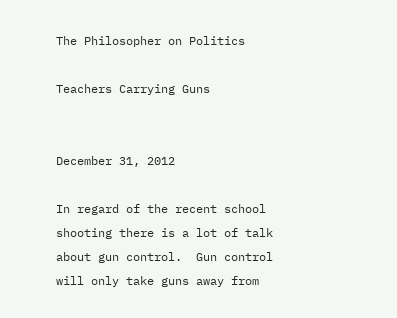The Philosopher on Politics

Teachers Carrying Guns


December 31, 2012

In regard of the recent school shooting there is a lot of talk about gun control.  Gun control will only take guns away from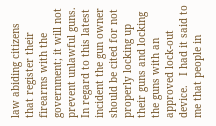law abiding citizens that register their firearms with the government; it will not prevent unlawful guns.   In regard to this latest incident the gun owner should be cited for not properly locking up their guns and locking the guns with an approved lock-out device.   I had it said to me that people in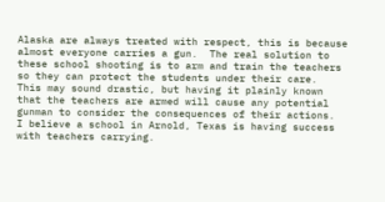Alaska are always treated with respect, this is because almost everyone carries a gun.  The real solution to these school shooting is to arm and train the teachers so they can protect the students under their care.  This may sound drastic, but having it plainly known that the teachers are armed will cause any potential gunman to consider the consequences of their actions.   I believe a school in Arnold, Texas is having success with teachers carrying.